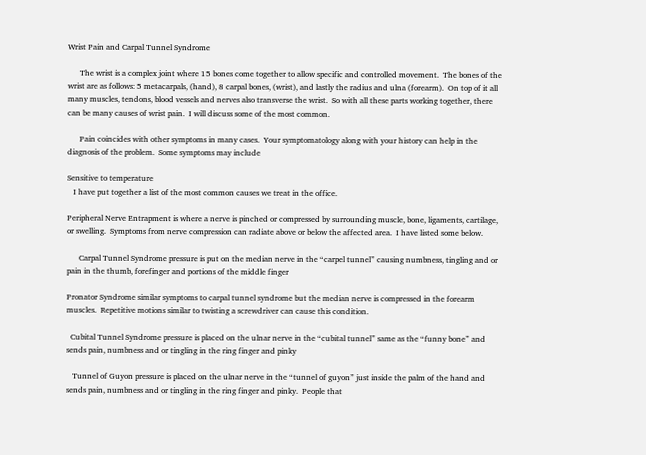Wrist Pain and Carpal Tunnel Syndrome

      The wrist is a complex joint where 15 bones come together to allow specific and controlled movement.  The bones of the wrist are as follows: 5 metacarpals, (hand), 8 carpal bones, (wrist), and lastly the radius and ulna (forearm).  On top of it all many muscles, tendons, blood vessels and nerves also transverse the wrist.  So with all these parts working together, there can be many causes of wrist pain.  I will discuss some of the most common.

      Pain coincides with other symptoms in many cases.  Your symptomatology along with your history can help in the diagnosis of the problem.  Some symptoms may include

Sensitive to temperature
   I have put together a list of the most common causes we treat in the office.

Peripheral Nerve Entrapment is where a nerve is pinched or compressed by surrounding muscle, bone, ligaments, cartilage, or swelling.  Symptoms from nerve compression can radiate above or below the affected area.  I have listed some below.

      Carpal Tunnel Syndrome pressure is put on the median nerve in the “carpel tunnel” causing numbness, tingling and or pain in the thumb, forefinger and portions of the middle finger

Pronator Syndrome similar symptoms to carpal tunnel syndrome but the median nerve is compressed in the forearm muscles.  Repetitive motions similar to twisting a screwdriver can cause this condition.

  Cubital Tunnel Syndrome pressure is placed on the ulnar nerve in the “cubital tunnel” same as the “funny bone” and sends pain, numbness and or tingling in the ring finger and pinky

   Tunnel of Guyon pressure is placed on the ulnar nerve in the “tunnel of guyon” just inside the palm of the hand and sends pain, numbness and or tingling in the ring finger and pinky.  People that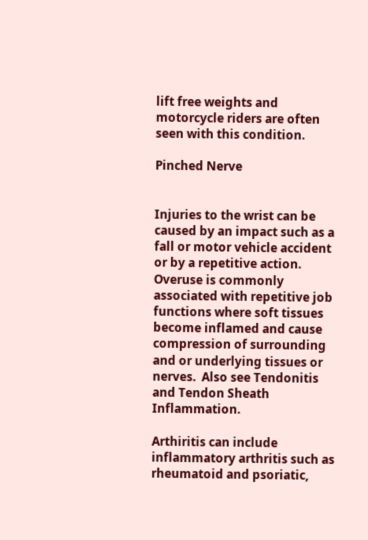lift free weights and motorcycle riders are often seen with this condition.

Pinched Nerve


Injuries to the wrist can be caused by an impact such as a fall or motor vehicle accident or by a repetitive action.  Overuse is commonly associated with repetitive job functions where soft tissues become inflamed and cause compression of surrounding and or underlying tissues or nerves.  Also see Tendonitis and Tendon Sheath Inflammation.

Arthiritis can include inflammatory arthritis such as rheumatoid and psoriatic,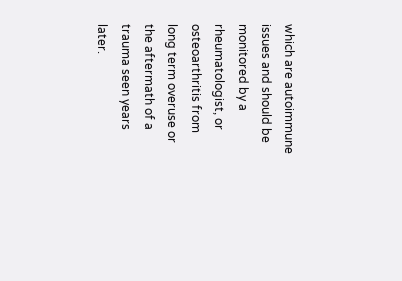which are autoimmune issues and should be monitored by a rheumatologist, or osteoarthritis from long term overuse or the aftermath of a trauma seen years later.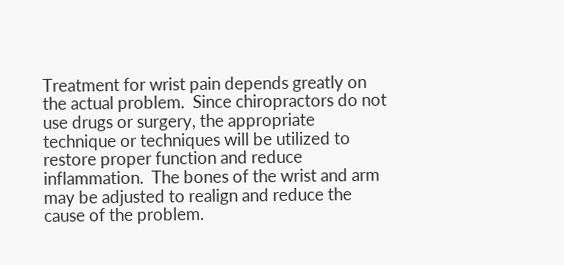Treatment for wrist pain depends greatly on the actual problem.  Since chiropractors do not use drugs or surgery, the appropriate technique or techniques will be utilized to restore proper function and reduce inflammation.  The bones of the wrist and arm may be adjusted to realign and reduce the cause of the problem.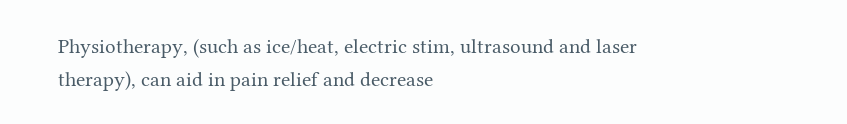Physiotherapy, (such as ice/heat, electric stim, ultrasound and laser therapy), can aid in pain relief and decrease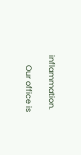inflammation.

     Our office is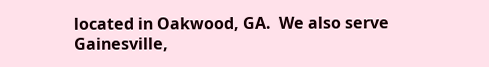located in Oakwood, GA.  We also serve Gainesville,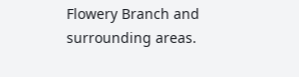Flowery Branch and surrounding areas.